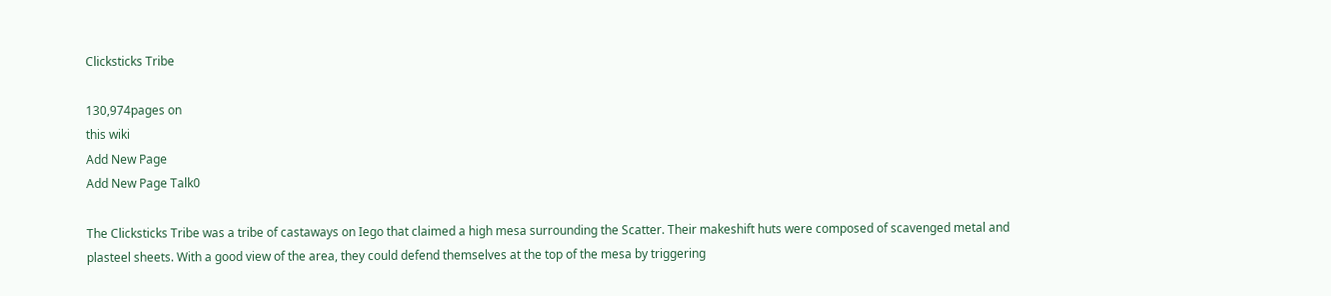Clicksticks Tribe

130,974pages on
this wiki
Add New Page
Add New Page Talk0

The Clicksticks Tribe was a tribe of castaways on Iego that claimed a high mesa surrounding the Scatter. Their makeshift huts were composed of scavenged metal and plasteel sheets. With a good view of the area, they could defend themselves at the top of the mesa by triggering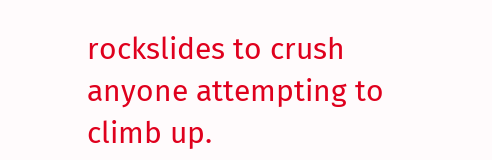rockslides to crush anyone attempting to climb up.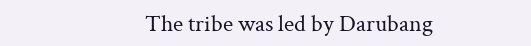The tribe was led by Darubang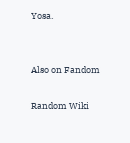Yosa.


Also on Fandom

Random Wiki